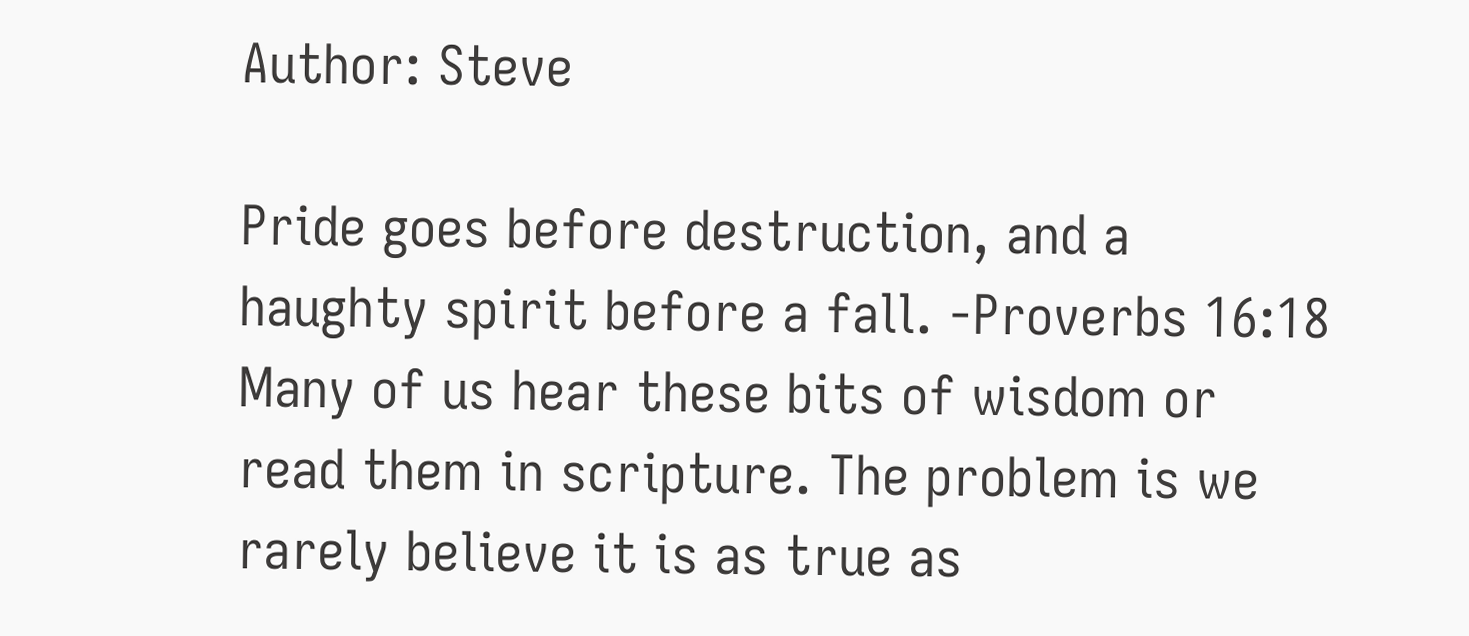Author: Steve

Pride goes before destruction, and a haughty spirit before a fall. -Proverbs 16:18 Many of us hear these bits of wisdom or read them in scripture. The problem is we rarely believe it is as true as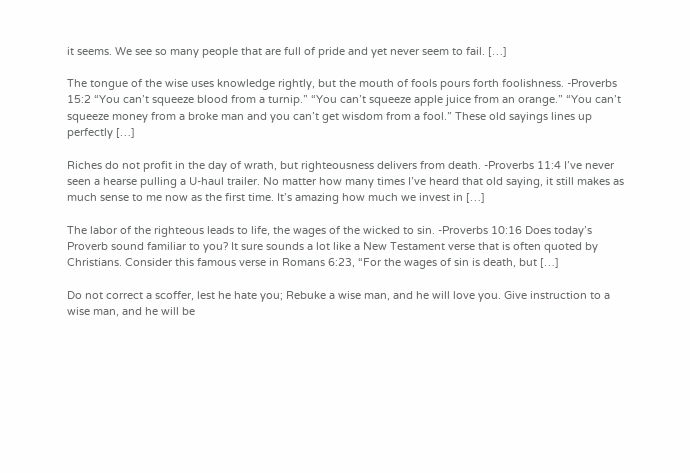it seems. We see so many people that are full of pride and yet never seem to fail. […]

The tongue of the wise uses knowledge rightly, but the mouth of fools pours forth foolishness. -Proverbs 15:2 “You can’t squeeze blood from a turnip.” “You can’t squeeze apple juice from an orange.” “You can’t squeeze money from a broke man and you can’t get wisdom from a fool.” These old sayings lines up perfectly […]

Riches do not profit in the day of wrath, but righteousness delivers from death. -Proverbs 11:4 I’ve never seen a hearse pulling a U-haul trailer. No matter how many times I’ve heard that old saying, it still makes as much sense to me now as the first time. It’s amazing how much we invest in […]

The labor of the righteous leads to life, the wages of the wicked to sin. -Proverbs 10:16 Does today’s Proverb sound familiar to you? It sure sounds a lot like a New Testament verse that is often quoted by Christians. Consider this famous verse in Romans 6:23, “For the wages of sin is death, but […]

Do not correct a scoffer, lest he hate you; Rebuke a wise man, and he will love you. Give instruction to a wise man, and he will be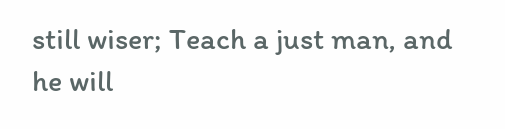still wiser; Teach a just man, and he will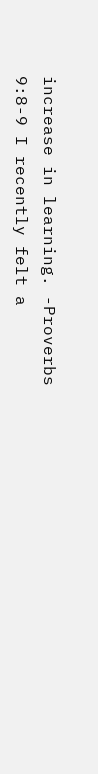increase in learning. -Proverbs 9:8-9 I recently felt a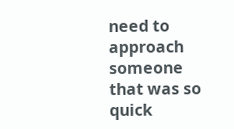need to approach someone that was so quick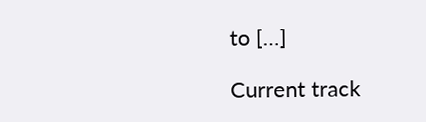to […]

Current track